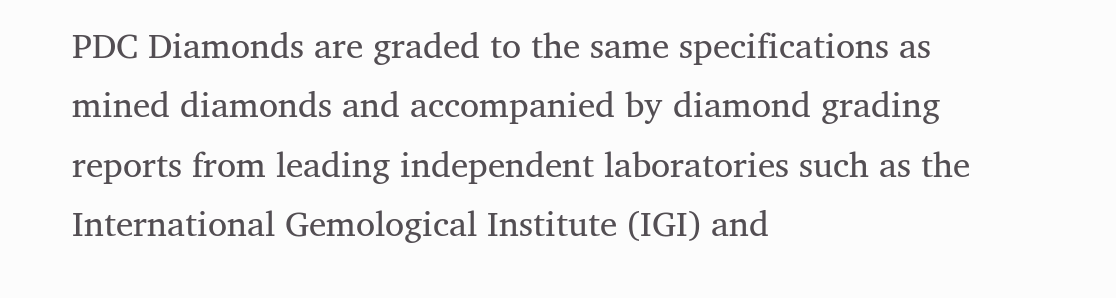PDC Diamonds are graded to the same specifications as mined diamonds and accompanied by diamond grading reports from leading independent laboratories such as the International Gemological Institute (IGI) and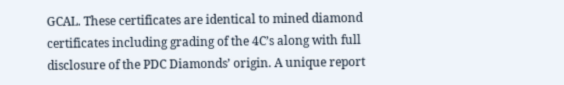GCAL. These certificates are identical to mined diamond certificates including grading of the 4C’s along with full disclosure of the PDC Diamonds’ origin. A unique report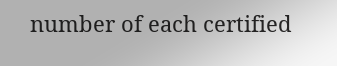number of each certified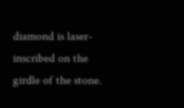diamond is laser-inscribed on the girdle of the stone.